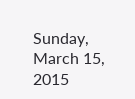Sunday, March 15, 2015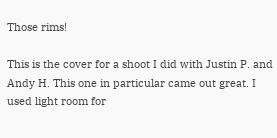Those rims!

This is the cover for a shoot I did with Justin P. and Andy H. This one in particular came out great. I used light room for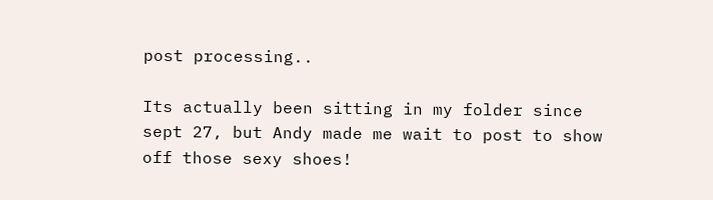post processing..

Its actually been sitting in my folder since sept 27, but Andy made me wait to post to show off those sexy shoes!